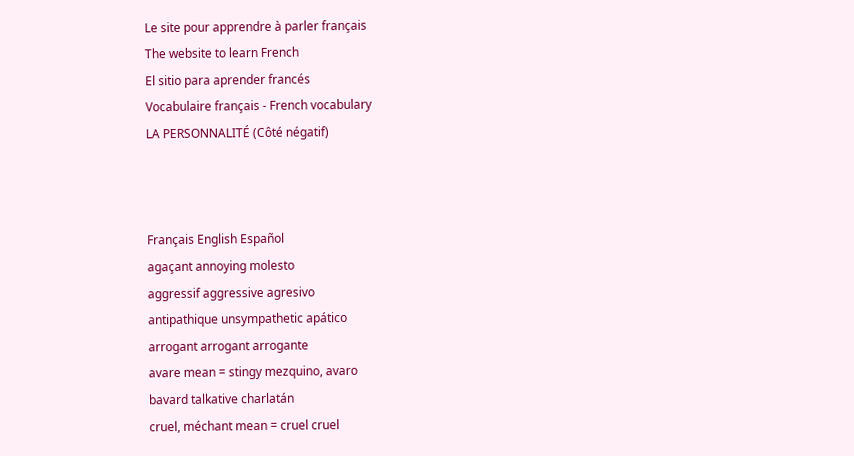Le site pour apprendre à parler français
The website to learn French
El sitio para aprender francés
Vocabulaire français - French vocabulary
LA PERSONNALITÉ (Côté négatif)



Français English Español
agaçant annoying molesto
aggressif aggressive agresivo
antipathique unsympathetic apático
arrogant arrogant arrogante
avare mean = stingy mezquino, avaro
bavard talkative charlatán
cruel, méchant mean = cruel cruel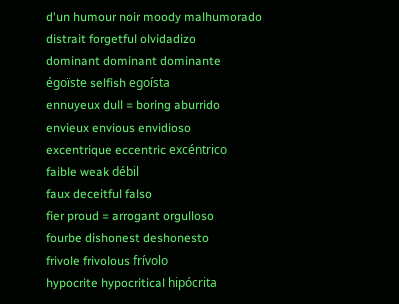d'un humour noir moody malhumorado
distrait forgetful olvidadizo
dominant dominant dominante
égoïste selfish egoísta
ennuyeux dull = boring aburrido
envieux envious envidioso
excentrique eccentric excéntrico
faible weak débil
faux deceitful falso
fier proud = arrogant orgulloso
fourbe dishonest deshonesto
frivole frivolous frívolo
hypocrite hypocritical hipócrita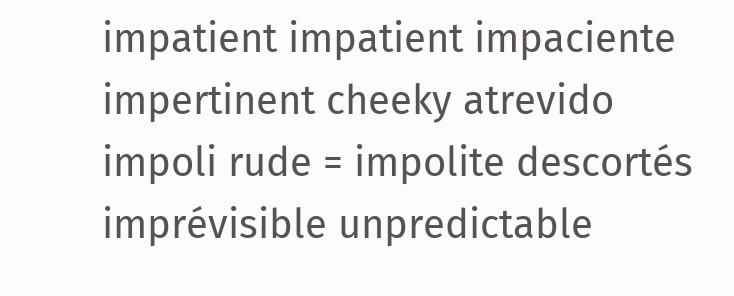impatient impatient impaciente
impertinent cheeky atrevido
impoli rude = impolite descortés
imprévisible unpredictable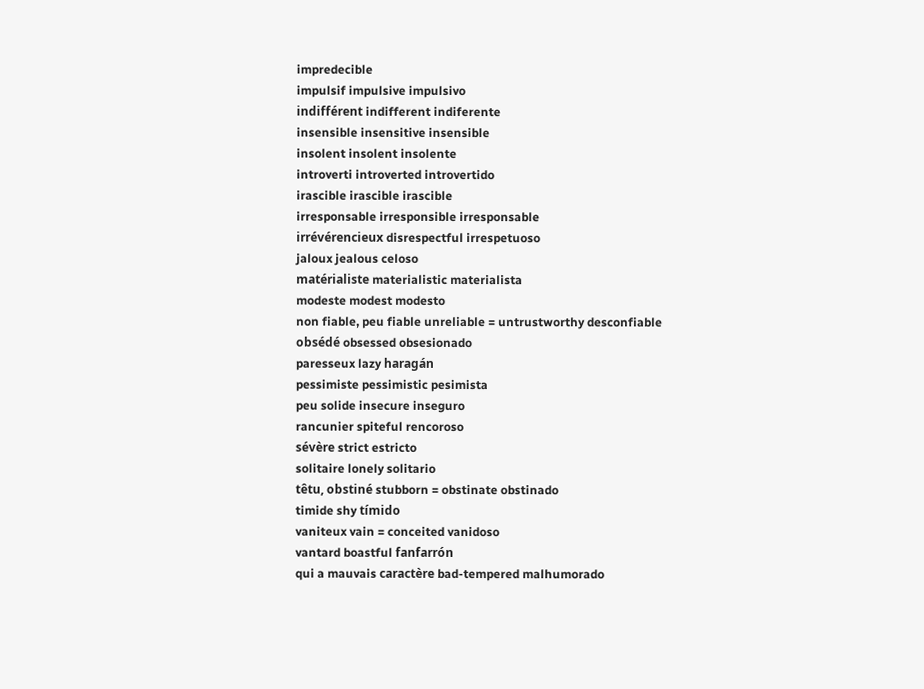impredecible
impulsif impulsive impulsivo
indifférent indifferent indiferente
insensible insensitive insensible
insolent insolent insolente
introverti introverted introvertido
irascible irascible irascible
irresponsable irresponsible irresponsable
irrévérencieux disrespectful irrespetuoso
jaloux jealous celoso
matérialiste materialistic materialista
modeste modest modesto
non fiable, peu fiable unreliable = untrustworthy desconfiable
obsédé obsessed obsesionado
paresseux lazy haragán
pessimiste pessimistic pesimista
peu solide insecure inseguro
rancunier spiteful rencoroso
sévère strict estricto
solitaire lonely solitario
têtu, obstiné stubborn = obstinate obstinado
timide shy tímido
vaniteux vain = conceited vanidoso
vantard boastful fanfarrón
qui a mauvais caractère bad-tempered malhumorado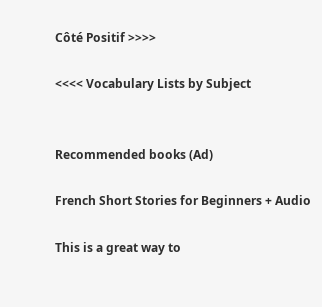Côté Positif >>>>

<<<< Vocabulary Lists by Subject


Recommended books (Ad)

French Short Stories for Beginners + Audio

This is a great way to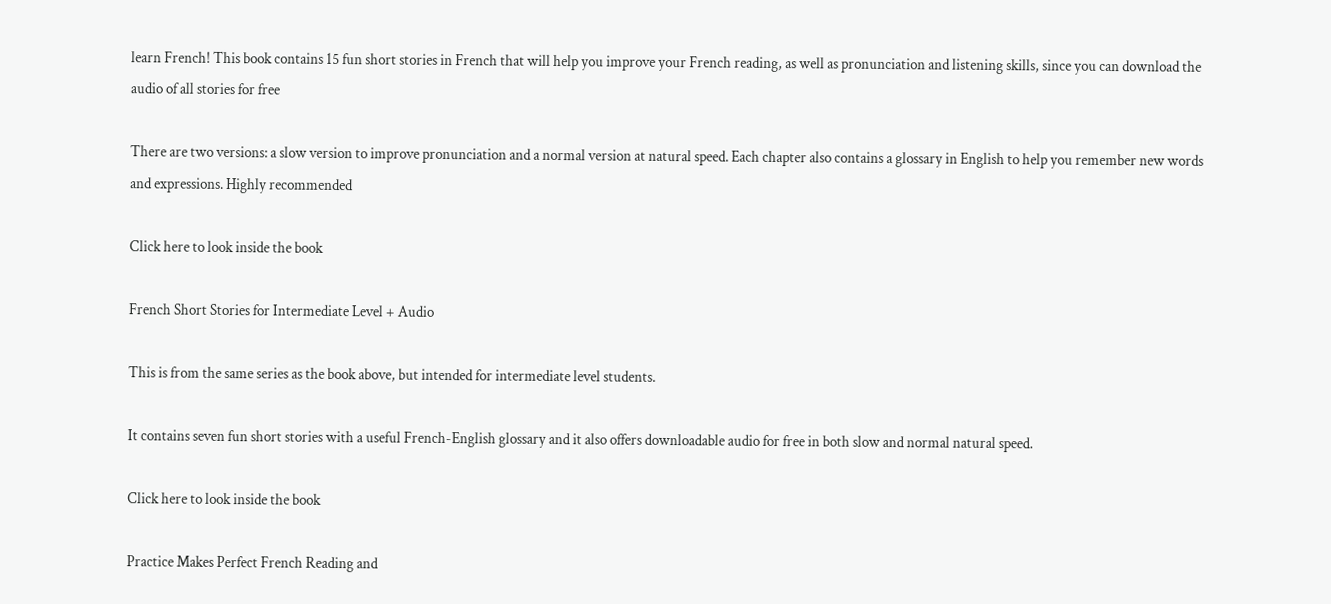learn French! This book contains 15 fun short stories in French that will help you improve your French reading, as well as pronunciation and listening skills, since you can download the audio of all stories for free

There are two versions: a slow version to improve pronunciation and a normal version at natural speed. Each chapter also contains a glossary in English to help you remember new words and expressions. Highly recommended

Click here to look inside the book

French Short Stories for Intermediate Level + Audio

This is from the same series as the book above, but intended for intermediate level students.

It contains seven fun short stories with a useful French-English glossary and it also offers downloadable audio for free in both slow and normal natural speed.

Click here to look inside the book

Practice Makes Perfect French Reading and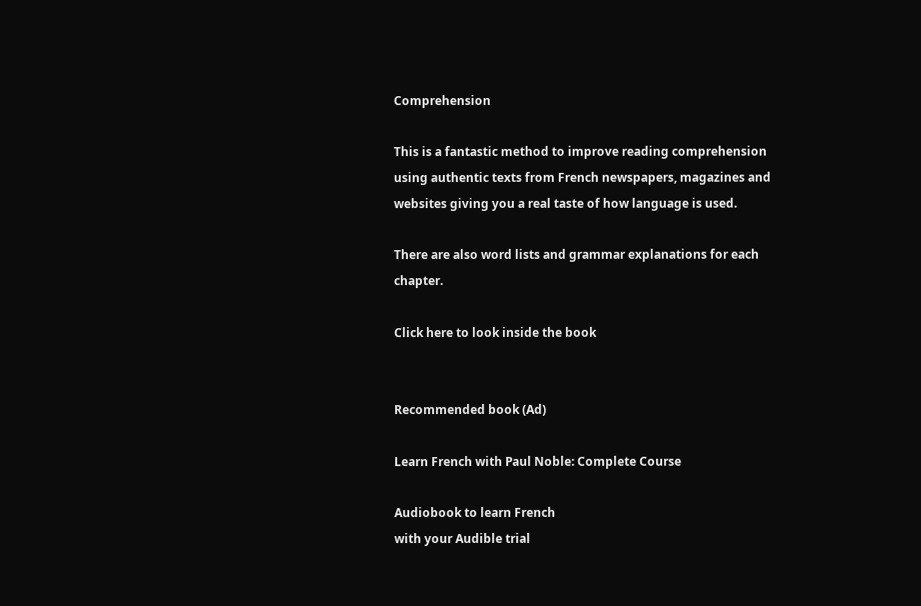Comprehension

This is a fantastic method to improve reading comprehension using authentic texts from French newspapers, magazines and websites giving you a real taste of how language is used.

There are also word lists and grammar explanations for each chapter.

Click here to look inside the book


Recommended book (Ad)

Learn French with Paul Noble: Complete Course

Audiobook to learn French
with your Audible trial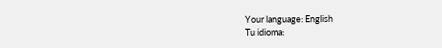Your language: English
Tu idioma: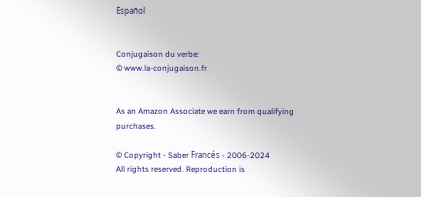Español


Conjugaison du verbe:
© www.la-conjugaison.fr


As an Amazon Associate we earn from qualifying purchases.

© Copyright - Saber Francés - 2006-2024
All rights reserved. Reproduction is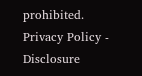prohibited.
Privacy Policy - Disclosure